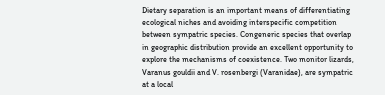Dietary separation is an important means of differentiating ecological niches and avoiding interspecific competition between sympatric species. Congeneric species that overlap in geographic distribution provide an excellent opportunity to explore the mechanisms of coexistence. Two monitor lizards, Varanus gouldii and V. rosenbergi (Varanidae), are sympatric at a local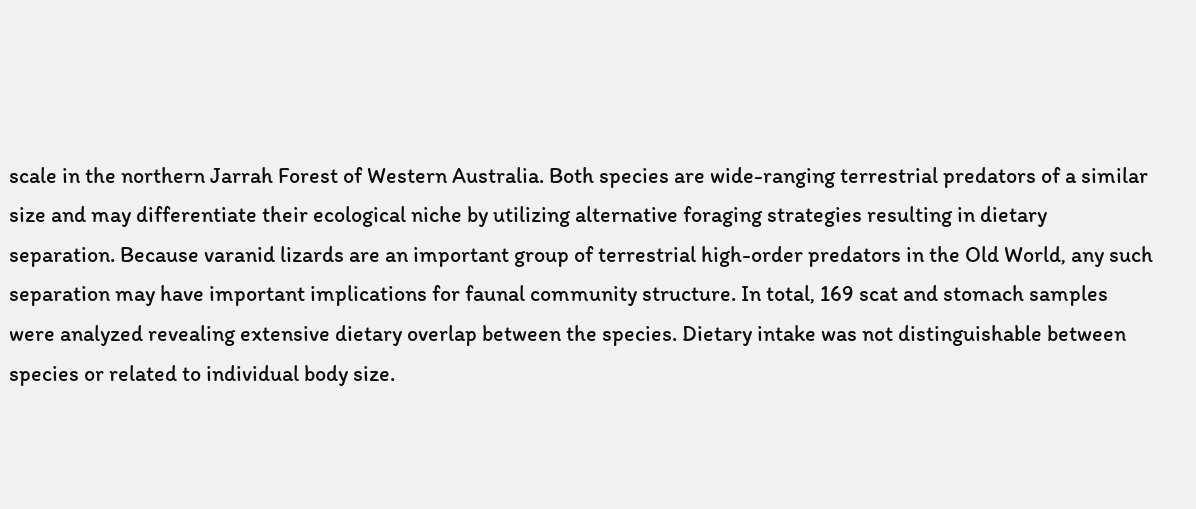scale in the northern Jarrah Forest of Western Australia. Both species are wide-ranging terrestrial predators of a similar size and may differentiate their ecological niche by utilizing alternative foraging strategies resulting in dietary separation. Because varanid lizards are an important group of terrestrial high-order predators in the Old World, any such separation may have important implications for faunal community structure. In total, 169 scat and stomach samples were analyzed revealing extensive dietary overlap between the species. Dietary intake was not distinguishable between species or related to individual body size.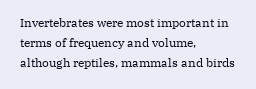Invertebrates were most important in terms of frequency and volume, although reptiles, mammals and birds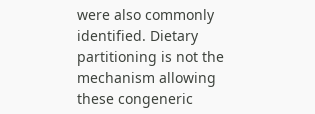were also commonly identified. Dietary partitioning is not the mechanism allowing these congeneric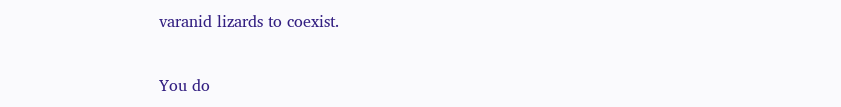varanid lizards to coexist.

You do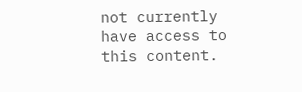not currently have access to this content.